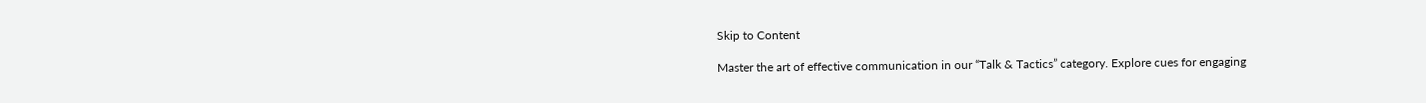Skip to Content

Master the art of effective communication in our “Talk & Tactics” category. Explore cues for engaging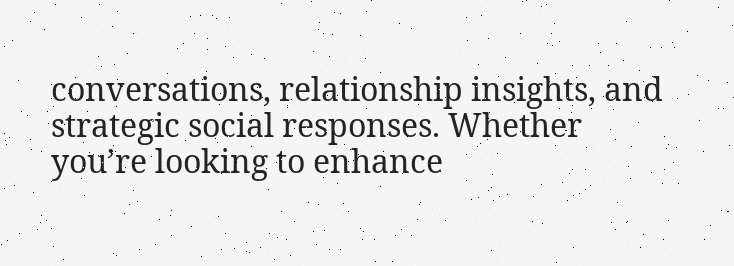conversations, relationship insights, and strategic social responses. Whether you’re looking to enhance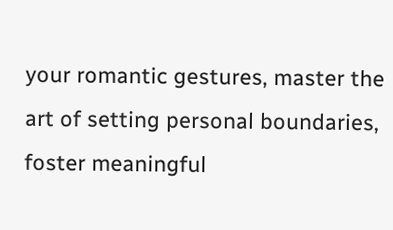your romantic gestures, master the art of setting personal boundaries, foster meaningful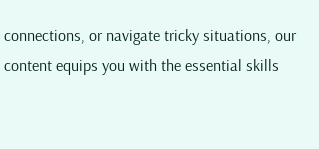connections, or navigate tricky situations, our content equips you with the essential skills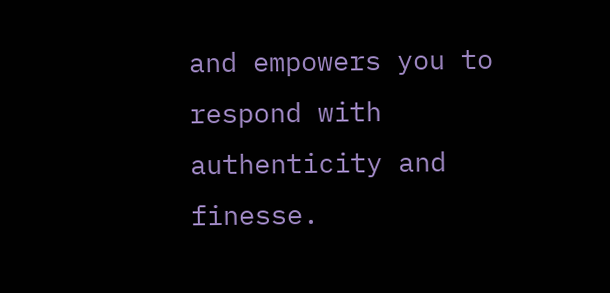and empowers you to respond with authenticity and finesse.